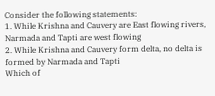Consider the following statements:
1. While Krishna and Cauvery are East flowing rivers, Narmada and Tapti are west flowing
2. While Krishna and Cauvery form delta, no delta is formed by Narmada and Tapti
Which of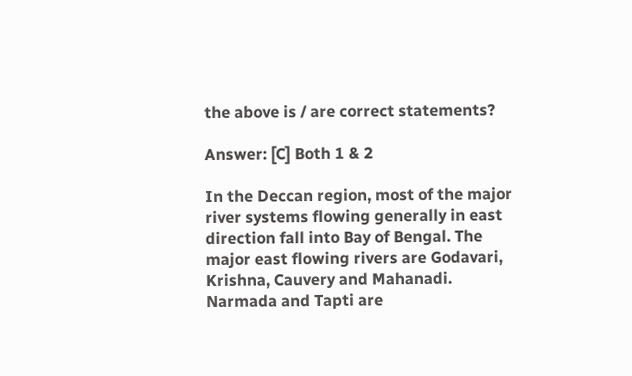the above is / are correct statements?

Answer: [C] Both 1 & 2

In the Deccan region, most of the major river systems flowing generally in east direction fall into Bay of Bengal. The major east flowing rivers are Godavari, Krishna, Cauvery and Mahanadi. Narmada and Tapti are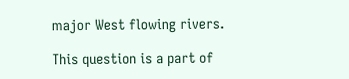major West flowing rivers.

This question is a part of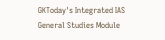GKToday's Integrated IAS General Studies Module